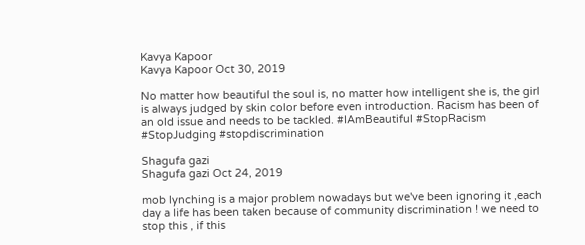Kavya Kapoor
Kavya Kapoor Oct 30, 2019

No matter how beautiful the soul is, no matter how intelligent she is, the girl is always judged by skin color before even introduction. Racism has been of an old issue and needs to be tackled. #IAmBeautiful #StopRacism #StopJudging #stopdiscrimination

Shagufa gazi
Shagufa gazi Oct 24, 2019

mob lynching is a major problem nowadays but we've been ignoring it ,each day a life has been taken because of community discrimination ! we need to stop this , if this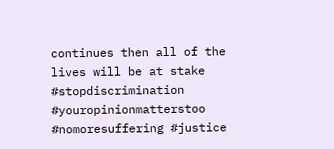continues then all of the lives will be at stake
#stopdiscrimination #youropinionmatterstoo
#nomoresuffering #justice